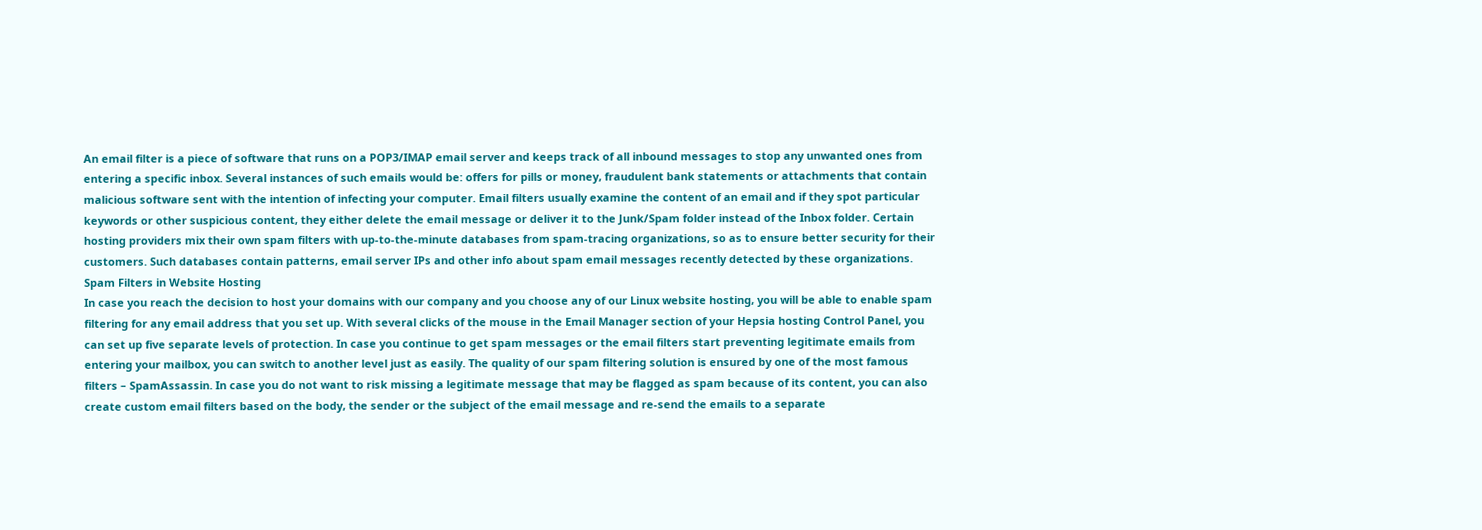An email filter is a piece of software that runs on a POP3/IMAP email server and keeps track of all inbound messages to stop any unwanted ones from entering a specific inbox. Several instances of such emails would be: offers for pills or money, fraudulent bank statements or attachments that contain malicious software sent with the intention of infecting your computer. Email filters usually examine the content of an email and if they spot particular keywords or other suspicious content, they either delete the email message or deliver it to the Junk/Spam folder instead of the Inbox folder. Certain hosting providers mix their own spam filters with up-to-the-minute databases from spam-tracing organizations, so as to ensure better security for their customers. Such databases contain patterns, email server IPs and other info about spam email messages recently detected by these organizations.
Spam Filters in Website Hosting
In case you reach the decision to host your domains with our company and you choose any of our Linux website hosting, you will be able to enable spam filtering for any email address that you set up. With several clicks of the mouse in the Email Manager section of your Hepsia hosting Control Panel, you can set up five separate levels of protection. In case you continue to get spam messages or the email filters start preventing legitimate emails from entering your mailbox, you can switch to another level just as easily. The quality of our spam filtering solution is ensured by one of the most famous filters – SpamAssassin. In case you do not want to risk missing a legitimate message that may be flagged as spam because of its content, you can also create custom email filters based on the body, the sender or the subject of the email message and re-send the emails to a separate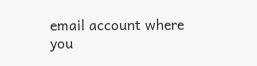email account where you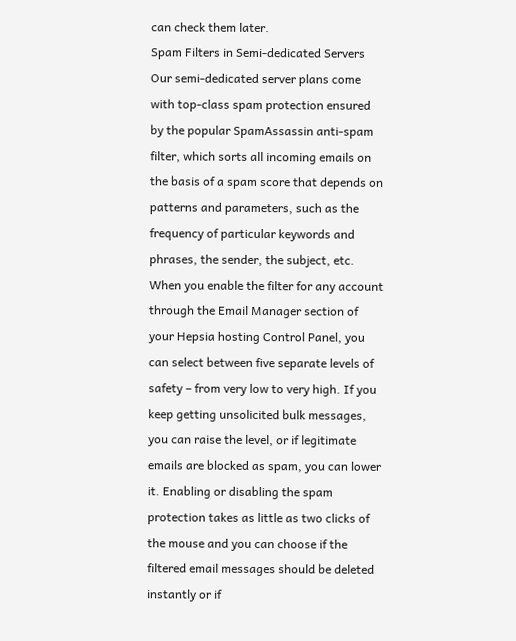can check them later.
Spam Filters in Semi-dedicated Servers
Our semi-dedicated server plans come with top-class spam protection ensured by the popular SpamAssassin anti-spam filter, which sorts all incoming emails on the basis of a spam score that depends on patterns and parameters, such as the frequency of particular keywords and phrases, the sender, the subject, etc. When you enable the filter for any account through the Email Manager section of your Hepsia hosting Control Panel, you can select between five separate levels of safety – from very low to very high. If you keep getting unsolicited bulk messages, you can raise the level, or if legitimate emails are blocked as spam, you can lower it. Enabling or disabling the spam protection takes as little as two clicks of the mouse and you can choose if the filtered email messages should be deleted instantly or if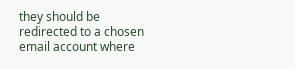they should be redirected to a chosen email account where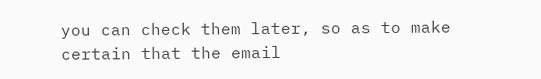you can check them later, so as to make certain that the email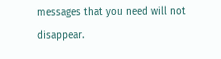messages that you need will not disappear.